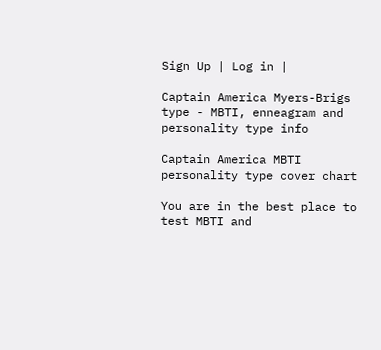Sign Up | Log in |

Captain America Myers-Brigs type - MBTI, enneagram and personality type info

Captain America MBTI personality type cover chart

You are in the best place to test MBTI and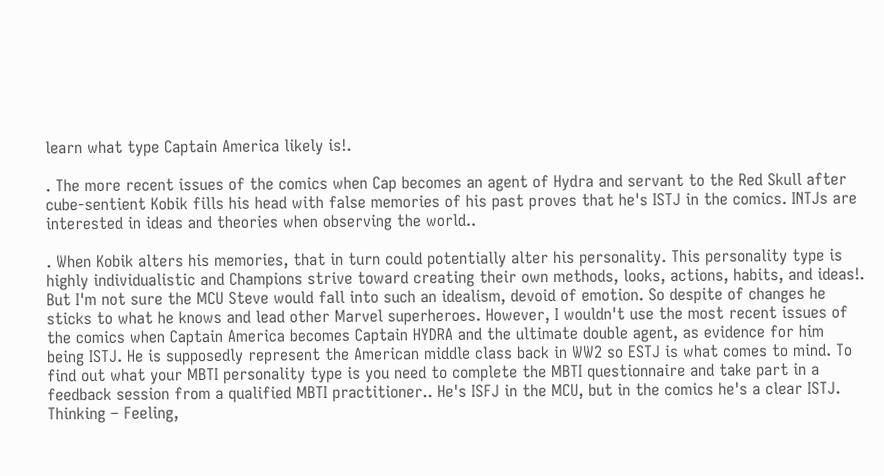learn what type Captain America likely is!.

. The more recent issues of the comics when Cap becomes an agent of Hydra and servant to the Red Skull after cube-sentient Kobik fills his head with false memories of his past proves that he's ISTJ in the comics. INTJs are interested in ideas and theories when observing the world..

. When Kobik alters his memories, that in turn could potentially alter his personality. This personality type is highly individualistic and Champions strive toward creating their own methods, looks, actions, habits, and ideas!. But I'm not sure the MCU Steve would fall into such an idealism, devoid of emotion. So despite of changes he sticks to what he knows and lead other Marvel superheroes. However, I wouldn't use the most recent issues of the comics when Captain America becomes Captain HYDRA and the ultimate double agent, as evidence for him being ISTJ. He is supposedly represent the American middle class back in WW2 so ESTJ is what comes to mind. To find out what your MBTI personality type is you need to complete the MBTI questionnaire and take part in a feedback session from a qualified MBTI practitioner.. He's ISFJ in the MCU, but in the comics he's a clear ISTJ. Thinking – Feeling,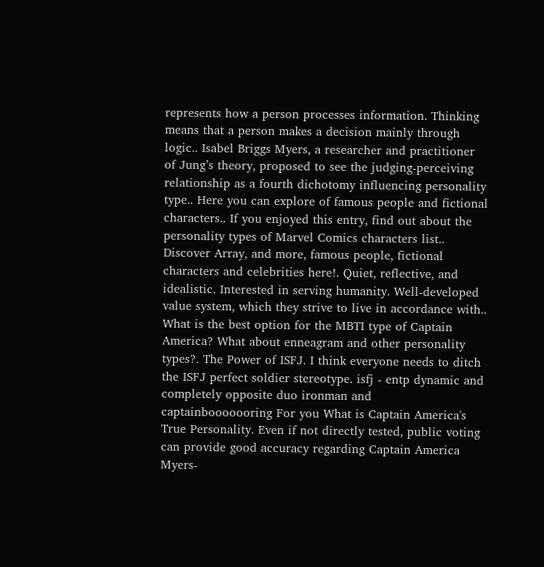represents how a person processes information. Thinking means that a person makes a decision mainly through logic.. Isabel Briggs Myers, a researcher and practitioner of Jung’s theory, proposed to see the judging-perceiving relationship as a fourth dichotomy influencing personality type.. Here you can explore of famous people and fictional characters.. If you enjoyed this entry, find out about the personality types of Marvel Comics characters list.. Discover Array, and more, famous people, fictional characters and celebrities here!. Quiet, reflective, and idealistic. Interested in serving humanity. Well-developed value system, which they strive to live in accordance with.. What is the best option for the MBTI type of Captain America? What about enneagram and other personality types?. The Power of ISFJ. I think everyone needs to ditch the ISFJ perfect soldier stereotype. isfj - entp dynamic and completely opposite duo ironman and captainbooooooring For you What is Captain America's True Personality. Even if not directly tested, public voting can provide good accuracy regarding Captain America Myers-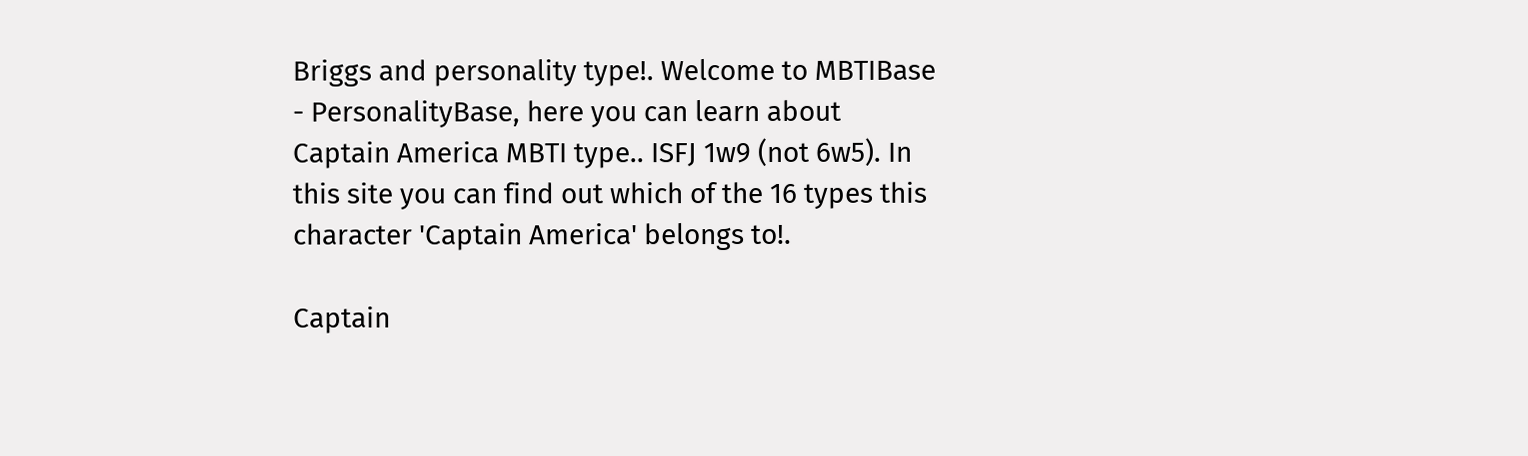Briggs and personality type!. Welcome to MBTIBase - PersonalityBase, here you can learn about Captain America MBTI type.. ISFJ 1w9 (not 6w5). In this site you can find out which of the 16 types this character 'Captain America' belongs to!.

Captain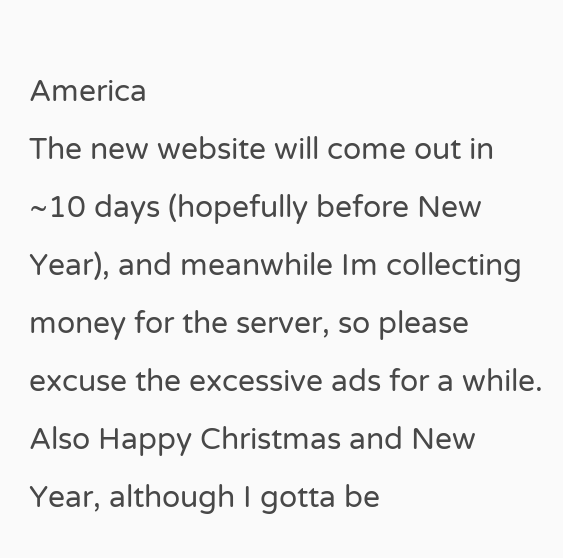America
The new website will come out in ~10 days (hopefully before New Year), and meanwhile Im collecting money for the server, so please excuse the excessive ads for a while. Also Happy Christmas and New Year, although I gotta be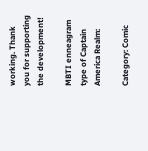working. Thank you for supporting the development!

MBTI enneagram type of Captain America Realm:

Category: Comic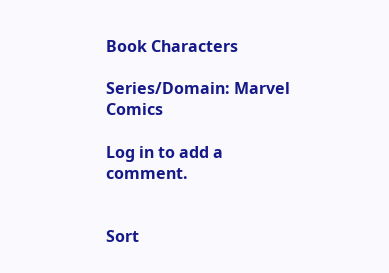Book Characters

Series/Domain: Marvel Comics

Log in to add a comment.


Sort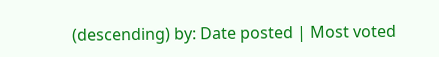(descending) by: Date posted | Most voted